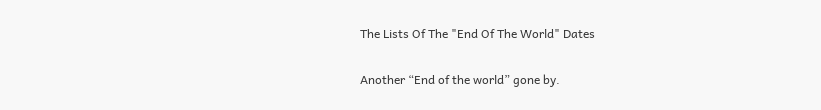The Lists Of The "End Of The World" Dates

Another “End of the world” gone by.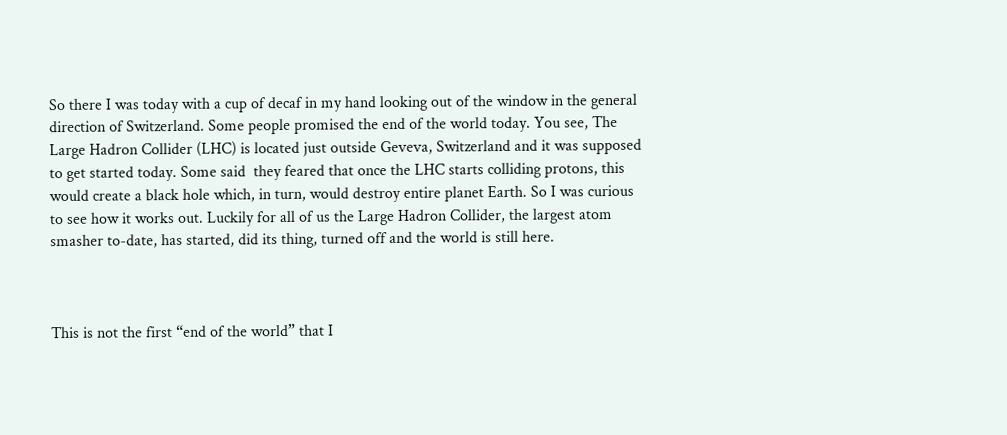So there I was today with a cup of decaf in my hand looking out of the window in the general direction of Switzerland. Some people promised the end of the world today. You see, The Large Hadron Collider (LHC) is located just outside Geveva, Switzerland and it was supposed to get started today. Some said  they feared that once the LHC starts colliding protons, this would create a black hole which, in turn, would destroy entire planet Earth. So I was curious to see how it works out. Luckily for all of us the Large Hadron Collider, the largest atom smasher to-date, has started, did its thing, turned off and the world is still here.



This is not the first “end of the world” that I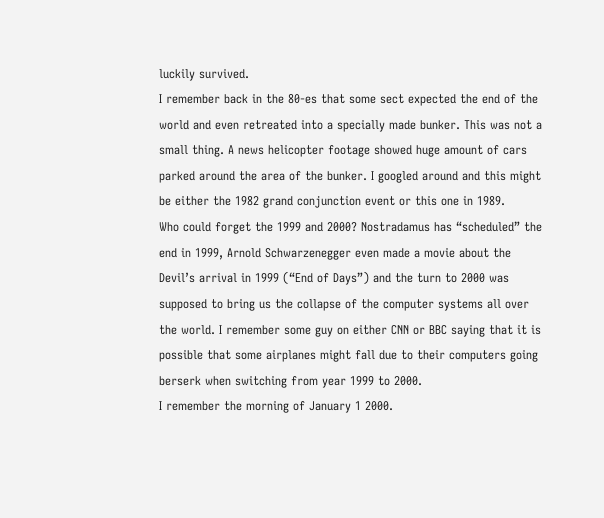luckily survived.
I remember back in the 80-es that some sect expected the end of the world and even retreated into a specially made bunker. This was not a small thing. A news helicopter footage showed huge amount of cars parked around the area of the bunker. I googled around and this might be either the 1982 grand conjunction event or this one in 1989.
Who could forget the 1999 and 2000? Nostradamus has “scheduled” the end in 1999, Arnold Schwarzenegger even made a movie about the Devil’s arrival in 1999 (“End of Days”) and the turn to 2000 was supposed to bring us the collapse of the computer systems all over the world. I remember some guy on either CNN or BBC saying that it is possible that some airplanes might fall due to their computers going berserk when switching from year 1999 to 2000.
I remember the morning of January 1 2000.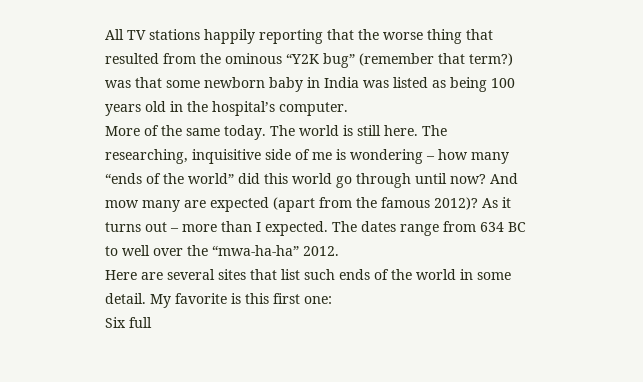All TV stations happily reporting that the worse thing that resulted from the ominous “Y2K bug” (remember that term?) was that some newborn baby in India was listed as being 100 years old in the hospital’s computer.
More of the same today. The world is still here. The researching, inquisitive side of me is wondering – how many “ends of the world” did this world go through until now? And mow many are expected (apart from the famous 2012)? As it turns out – more than I expected. The dates range from 634 BC to well over the “mwa-ha-ha” 2012.
Here are several sites that list such ends of the world in some detail. My favorite is this first one:
Six full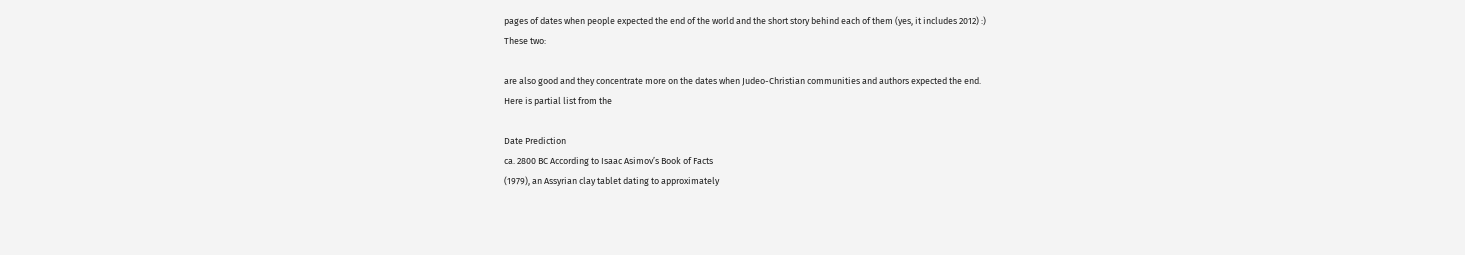pages of dates when people expected the end of the world and the short story behind each of them (yes, it includes 2012) :)
These two:

are also good and they concentrate more on the dates when Judeo-Christian communities and authors expected the end.
Here is partial list from the

Date Prediction
ca. 2800 BC According to Isaac Asimov’s Book of Facts
(1979), an Assyrian clay tablet dating to approximately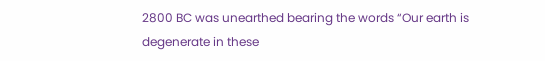2800 BC was unearthed bearing the words “Our earth is
degenerate in these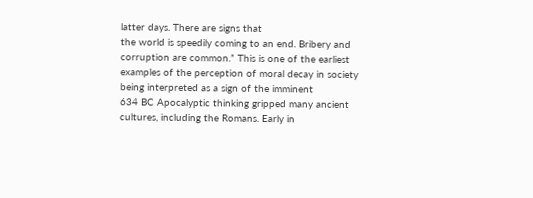latter days. There are signs that
the world is speedily coming to an end. Bribery and
corruption are common.” This is one of the earliest
examples of the perception of moral decay in society
being interpreted as a sign of the imminent
634 BC Apocalyptic thinking gripped many ancient
cultures, including the Romans. Early in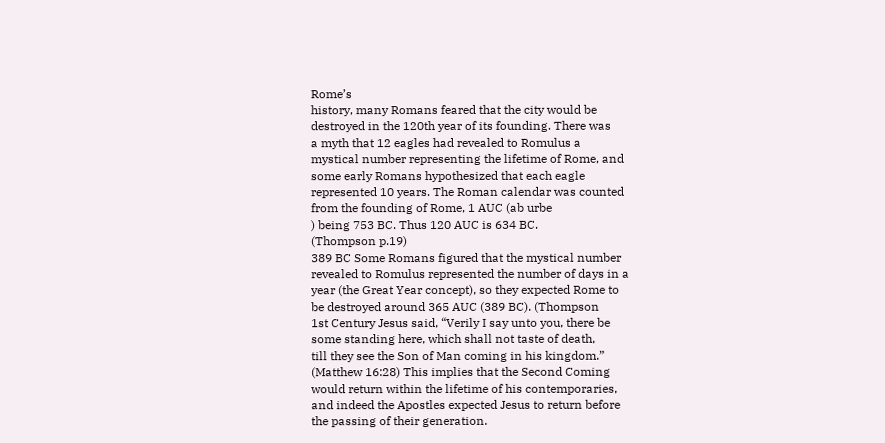Rome’s
history, many Romans feared that the city would be
destroyed in the 120th year of its founding. There was
a myth that 12 eagles had revealed to Romulus a
mystical number representing the lifetime of Rome, and
some early Romans hypothesized that each eagle
represented 10 years. The Roman calendar was counted
from the founding of Rome, 1 AUC (ab urbe
) being 753 BC. Thus 120 AUC is 634 BC.
(Thompson p.19)
389 BC Some Romans figured that the mystical number
revealed to Romulus represented the number of days in a
year (the Great Year concept), so they expected Rome to
be destroyed around 365 AUC (389 BC). (Thompson
1st Century Jesus said, “Verily I say unto you, there be
some standing here, which shall not taste of death,
till they see the Son of Man coming in his kingdom.”
(Matthew 16:28) This implies that the Second Coming
would return within the lifetime of his contemporaries,
and indeed the Apostles expected Jesus to return before
the passing of their generation.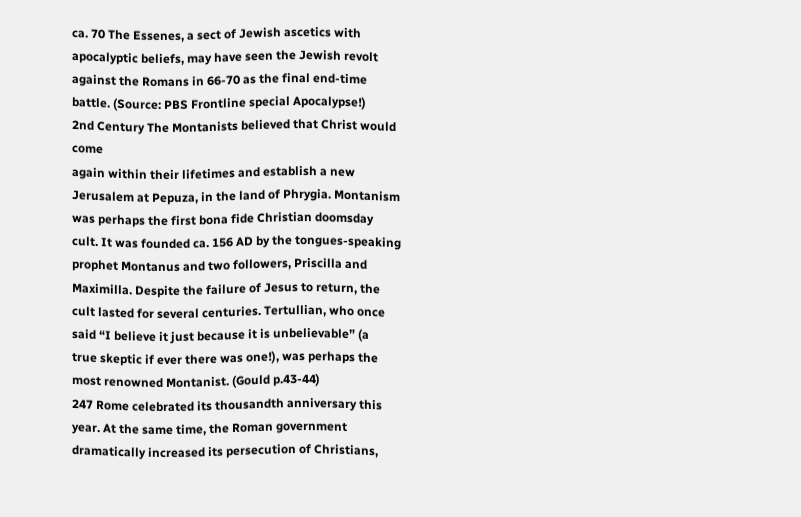ca. 70 The Essenes, a sect of Jewish ascetics with
apocalyptic beliefs, may have seen the Jewish revolt
against the Romans in 66-70 as the final end-time
battle. (Source: PBS Frontline special Apocalypse!)
2nd Century The Montanists believed that Christ would come
again within their lifetimes and establish a new
Jerusalem at Pepuza, in the land of Phrygia. Montanism
was perhaps the first bona fide Christian doomsday
cult. It was founded ca. 156 AD by the tongues-speaking
prophet Montanus and two followers, Priscilla and
Maximilla. Despite the failure of Jesus to return, the
cult lasted for several centuries. Tertullian, who once
said “I believe it just because it is unbelievable” (a
true skeptic if ever there was one!), was perhaps the
most renowned Montanist. (Gould p.43-44)
247 Rome celebrated its thousandth anniversary this
year. At the same time, the Roman government
dramatically increased its persecution of Christians,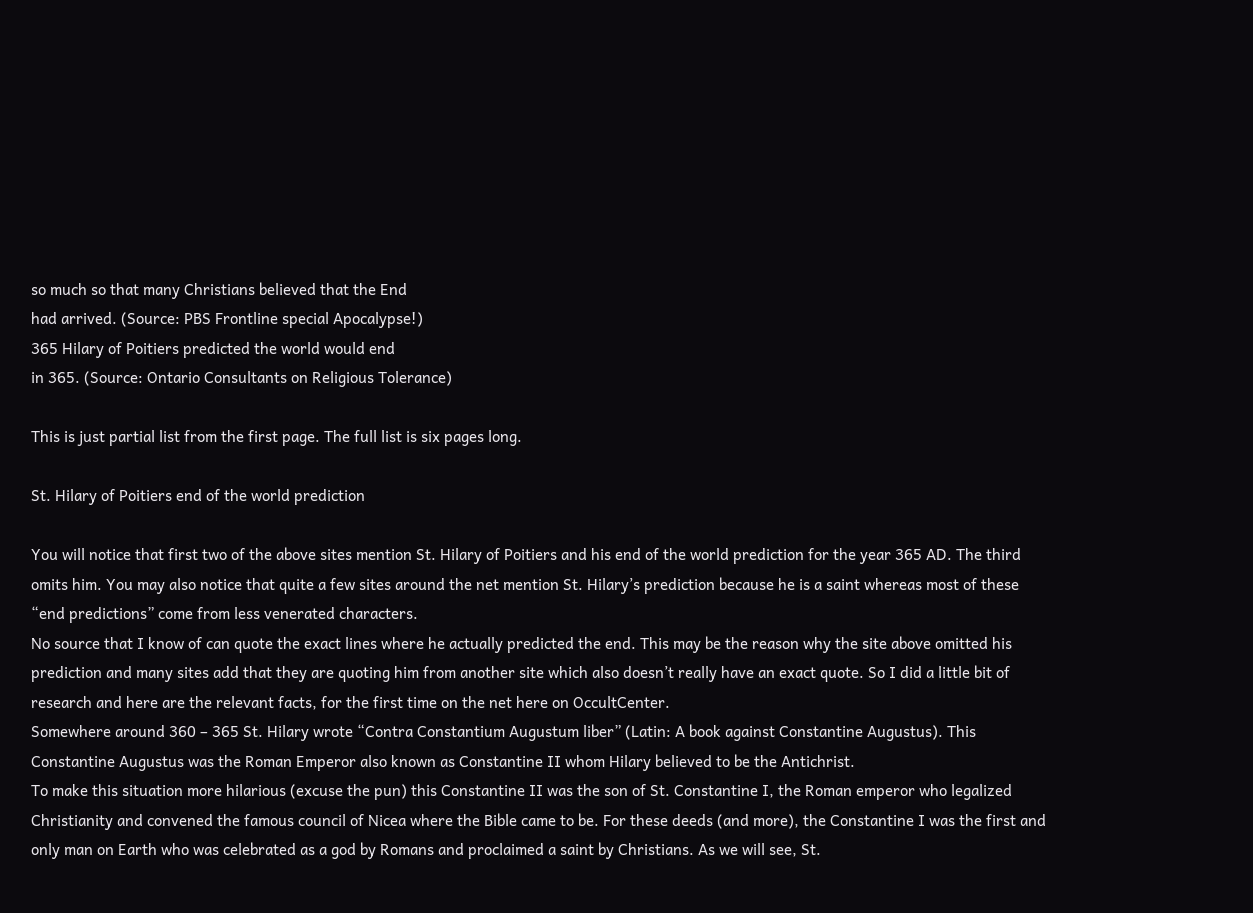so much so that many Christians believed that the End
had arrived. (Source: PBS Frontline special Apocalypse!)
365 Hilary of Poitiers predicted the world would end
in 365. (Source: Ontario Consultants on Religious Tolerance)

This is just partial list from the first page. The full list is six pages long.

St. Hilary of Poitiers end of the world prediction

You will notice that first two of the above sites mention St. Hilary of Poitiers and his end of the world prediction for the year 365 AD. The third omits him. You may also notice that quite a few sites around the net mention St. Hilary’s prediction because he is a saint whereas most of these “end predictions” come from less venerated characters.
No source that I know of can quote the exact lines where he actually predicted the end. This may be the reason why the site above omitted his prediction and many sites add that they are quoting him from another site which also doesn’t really have an exact quote. So I did a little bit of research and here are the relevant facts, for the first time on the net here on OccultCenter.
Somewhere around 360 – 365 St. Hilary wrote “Contra Constantium Augustum liber” (Latin: A book against Constantine Augustus). This Constantine Augustus was the Roman Emperor also known as Constantine II whom Hilary believed to be the Antichrist.
To make this situation more hilarious (excuse the pun) this Constantine II was the son of St. Constantine I, the Roman emperor who legalized Christianity and convened the famous council of Nicea where the Bible came to be. For these deeds (and more), the Constantine I was the first and only man on Earth who was celebrated as a god by Romans and proclaimed a saint by Christians. As we will see, St.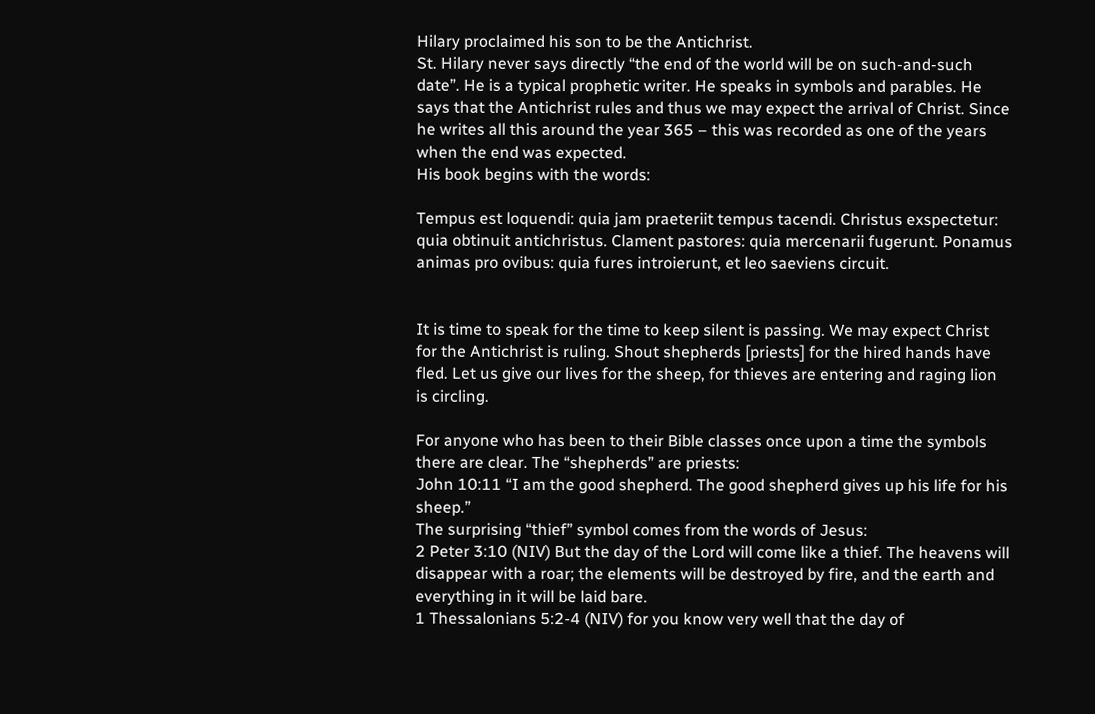Hilary proclaimed his son to be the Antichrist.
St. Hilary never says directly “the end of the world will be on such-and-such date”. He is a typical prophetic writer. He speaks in symbols and parables. He says that the Antichrist rules and thus we may expect the arrival of Christ. Since he writes all this around the year 365 – this was recorded as one of the years when the end was expected.
His book begins with the words:

Tempus est loquendi: quia jam praeteriit tempus tacendi. Christus exspectetur: quia obtinuit antichristus. Clament pastores: quia mercenarii fugerunt. Ponamus animas pro ovibus: quia fures introierunt, et leo saeviens circuit.


It is time to speak for the time to keep silent is passing. We may expect Christ for the Antichrist is ruling. Shout shepherds [priests] for the hired hands have fled. Let us give our lives for the sheep, for thieves are entering and raging lion is circling.

For anyone who has been to their Bible classes once upon a time the symbols there are clear. The “shepherds” are priests:
John 10:11 “I am the good shepherd. The good shepherd gives up his life for his sheep.”
The surprising “thief” symbol comes from the words of Jesus:
2 Peter 3:10 (NIV) But the day of the Lord will come like a thief. The heavens will disappear with a roar; the elements will be destroyed by fire, and the earth and everything in it will be laid bare.
1 Thessalonians 5:2-4 (NIV) for you know very well that the day of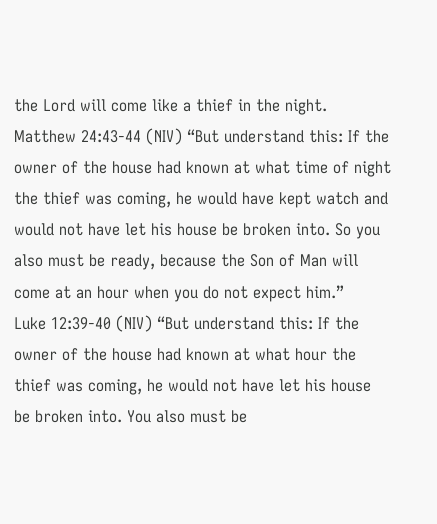the Lord will come like a thief in the night.
Matthew 24:43-44 (NIV) “But understand this: If the owner of the house had known at what time of night the thief was coming, he would have kept watch and would not have let his house be broken into. So you also must be ready, because the Son of Man will come at an hour when you do not expect him.”
Luke 12:39-40 (NIV) “But understand this: If the owner of the house had known at what hour the thief was coming, he would not have let his house be broken into. You also must be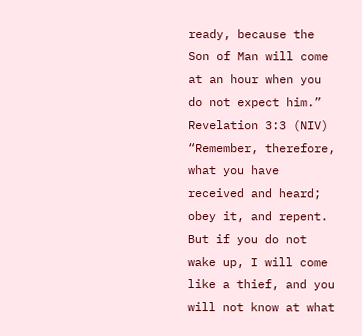ready, because the Son of Man will come at an hour when you do not expect him.”
Revelation 3:3 (NIV) “Remember, therefore, what you have received and heard; obey it, and repent. But if you do not wake up, I will come like a thief, and you will not know at what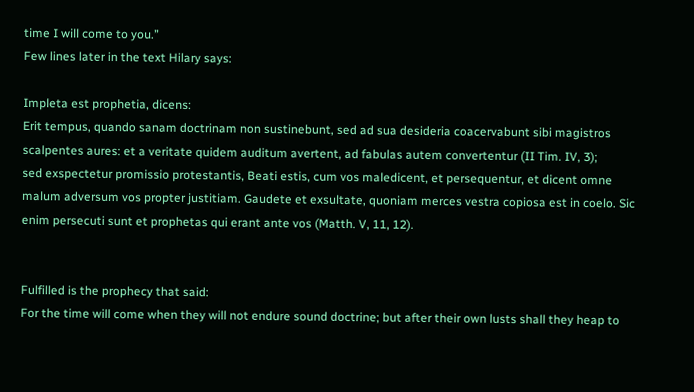time I will come to you.”
Few lines later in the text Hilary says:

Impleta est prophetia, dicens:
Erit tempus, quando sanam doctrinam non sustinebunt, sed ad sua desideria coacervabunt sibi magistros scalpentes aures: et a veritate quidem auditum avertent, ad fabulas autem convertentur (II Tim. IV, 3);
sed exspectetur promissio protestantis, Beati estis, cum vos maledicent, et persequentur, et dicent omne malum adversum vos propter justitiam. Gaudete et exsultate, quoniam merces vestra copiosa est in coelo. Sic enim persecuti sunt et prophetas qui erant ante vos (Matth. V, 11, 12).


Fulfilled is the prophecy that said:
For the time will come when they will not endure sound doctrine; but after their own lusts shall they heap to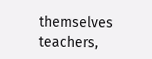themselves teachers,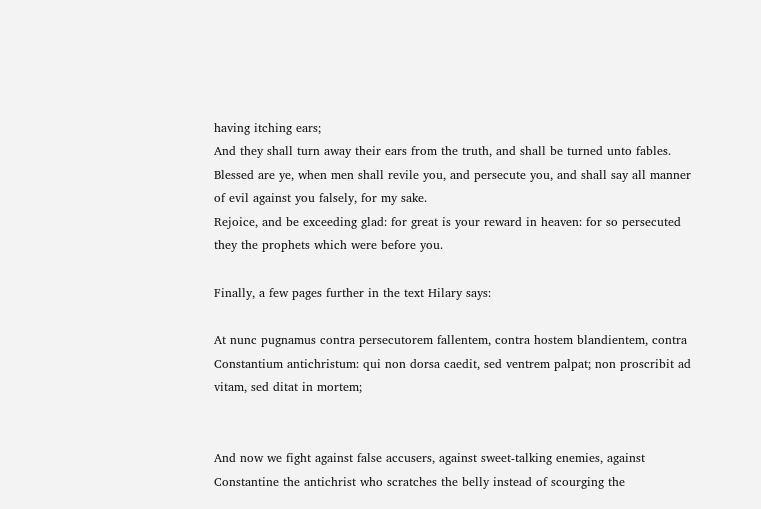having itching ears;
And they shall turn away their ears from the truth, and shall be turned unto fables.
Blessed are ye, when men shall revile you, and persecute you, and shall say all manner of evil against you falsely, for my sake.
Rejoice, and be exceeding glad: for great is your reward in heaven: for so persecuted they the prophets which were before you.

Finally, a few pages further in the text Hilary says:

At nunc pugnamus contra persecutorem fallentem, contra hostem blandientem, contra Constantium antichristum: qui non dorsa caedit, sed ventrem palpat; non proscribit ad vitam, sed ditat in mortem;


And now we fight against false accusers, against sweet-talking enemies, against Constantine the antichrist who scratches the belly instead of scourging the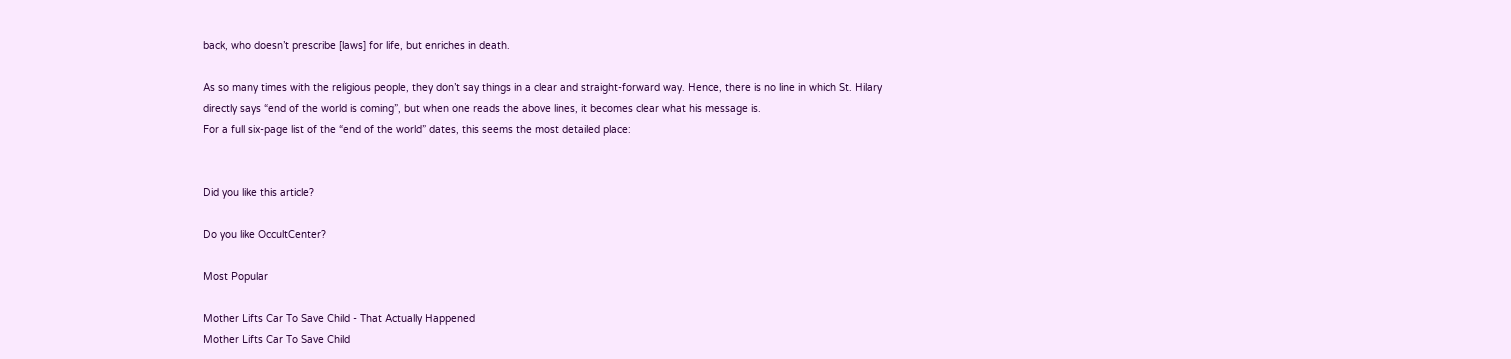back, who doesn’t prescribe [laws] for life, but enriches in death.

As so many times with the religious people, they don’t say things in a clear and straight-forward way. Hence, there is no line in which St. Hilary directly says “end of the world is coming”, but when one reads the above lines, it becomes clear what his message is.
For a full six-page list of the “end of the world” dates, this seems the most detailed place:


Did you like this article?

Do you like OccultCenter?

Most Popular

Mother Lifts Car To Save Child - That Actually Happened
Mother Lifts Car To Save Child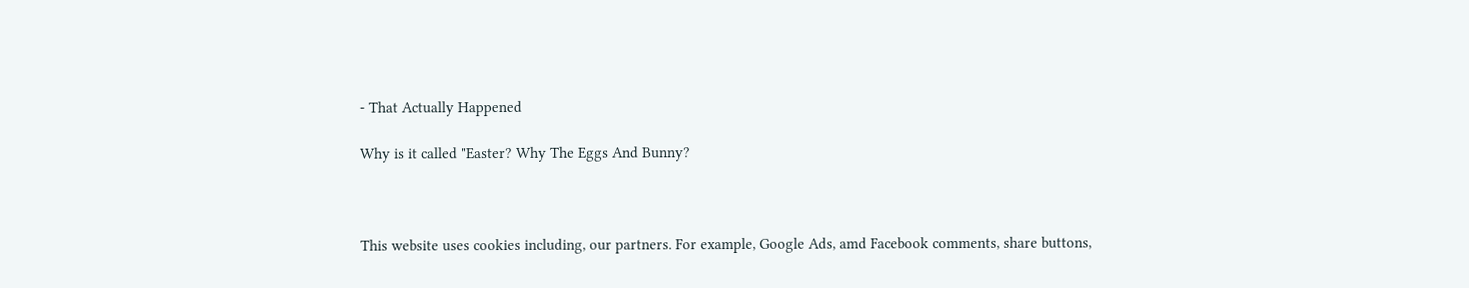- That Actually Happened

Why is it called "Easter? Why The Eggs And Bunny?



This website uses cookies including, our partners. For example, Google Ads, amd Facebook comments, share buttons,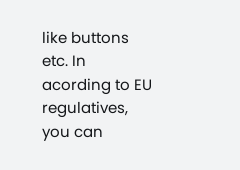like buttons etc. In acording to EU regulatives, you can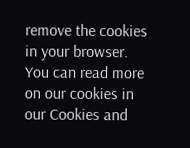remove the cookies in your browser. You can read more on our cookies in our Cookies and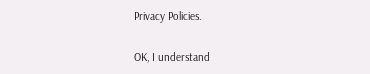Privacy Policies.

OK, I understand